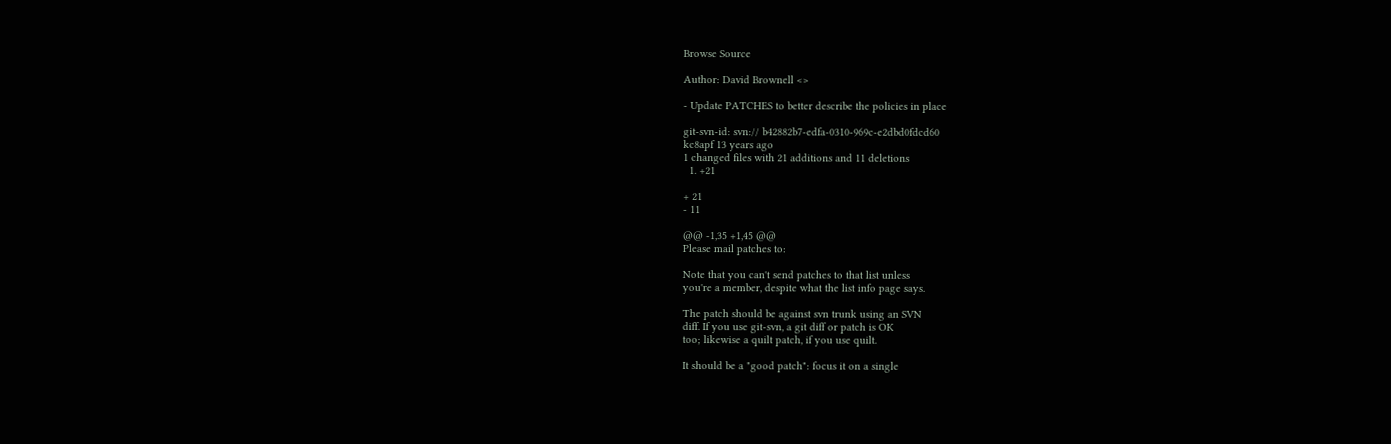Browse Source

Author: David Brownell <>

- Update PATCHES to better describe the policies in place

git-svn-id: svn:// b42882b7-edfa-0310-969c-e2dbd0fdcd60
kc8apf 13 years ago
1 changed files with 21 additions and 11 deletions
  1. +21

+ 21
- 11

@@ -1,35 +1,45 @@
Please mail patches to:

Note that you can't send patches to that list unless
you're a member, despite what the list info page says.

The patch should be against svn trunk using an SVN
diff. If you use git-svn, a git diff or patch is OK
too; likewise a quilt patch, if you use quilt.

It should be a "good patch": focus it on a single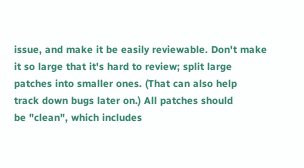issue, and make it be easily reviewable. Don't make
it so large that it's hard to review; split large
patches into smaller ones. (That can also help
track down bugs later on.) All patches should
be "clean", which includes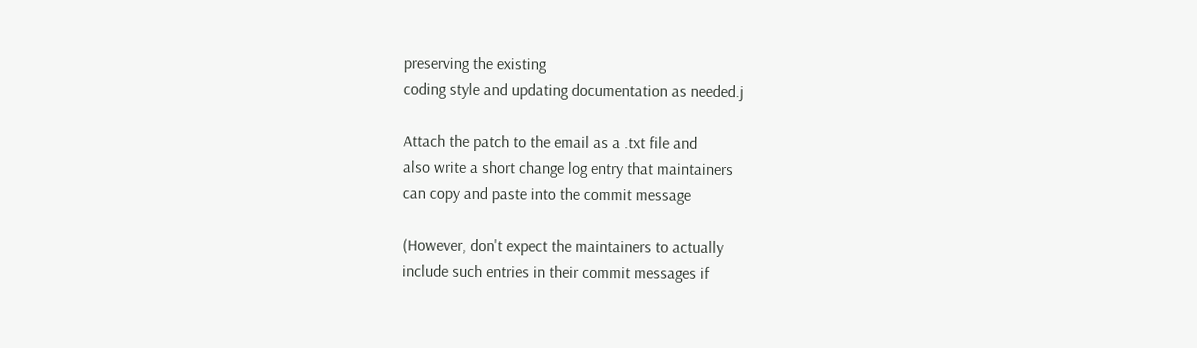preserving the existing
coding style and updating documentation as needed.j

Attach the patch to the email as a .txt file and
also write a short change log entry that maintainers
can copy and paste into the commit message

(However, don't expect the maintainers to actually
include such entries in their commit messages if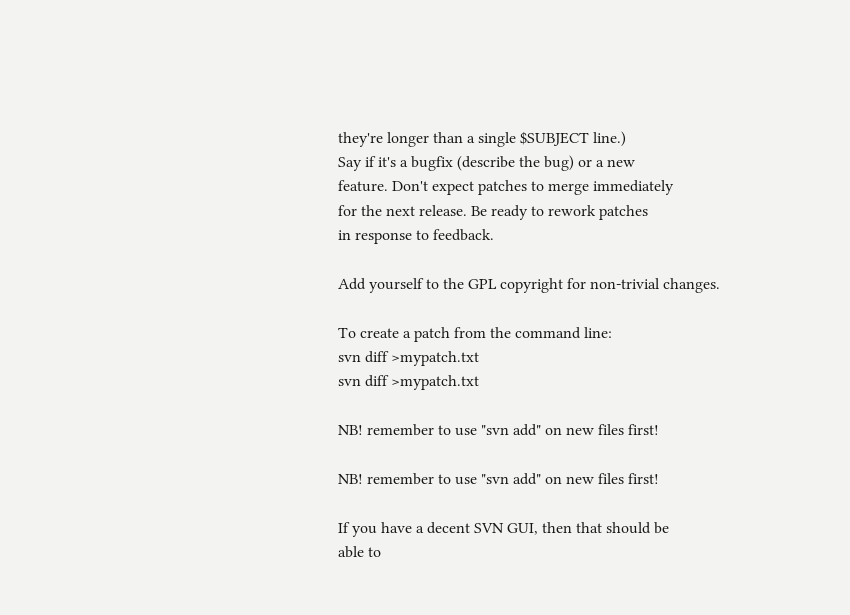they're longer than a single $SUBJECT line.)
Say if it's a bugfix (describe the bug) or a new
feature. Don't expect patches to merge immediately
for the next release. Be ready to rework patches
in response to feedback.

Add yourself to the GPL copyright for non-trivial changes.

To create a patch from the command line:
svn diff >mypatch.txt
svn diff >mypatch.txt

NB! remember to use "svn add" on new files first!

NB! remember to use "svn add" on new files first!

If you have a decent SVN GUI, then that should be
able to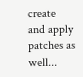create and apply patches as well...